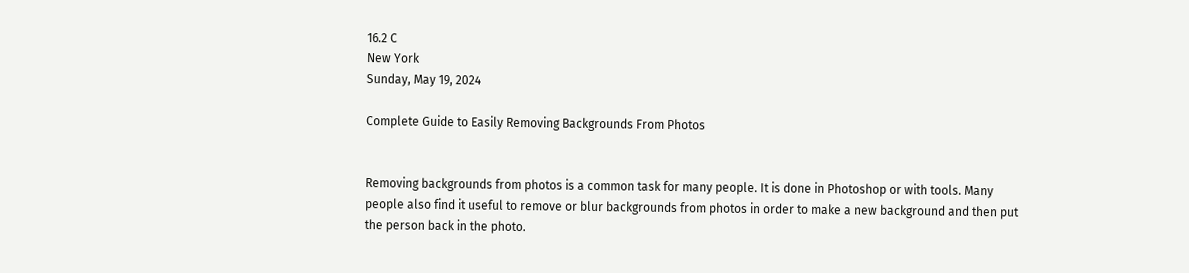16.2 C
New York
Sunday, May 19, 2024

Complete Guide to Easily Removing Backgrounds From Photos


Removing backgrounds from photos is a common task for many people. It is done in Photoshop or with tools. Many people also find it useful to remove or blur backgrounds from photos in order to make a new background and then put the person back in the photo.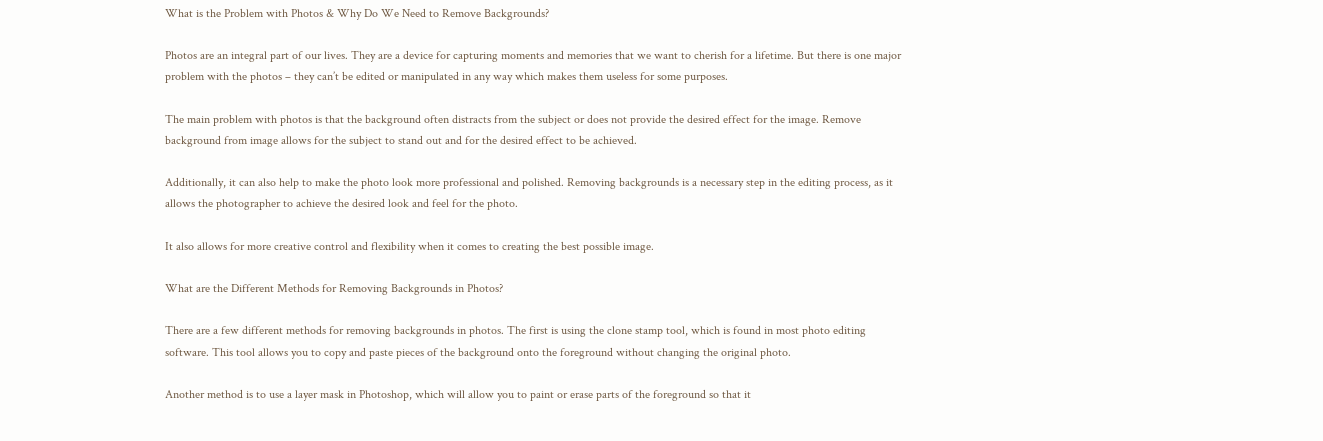What is the Problem with Photos & Why Do We Need to Remove Backgrounds?

Photos are an integral part of our lives. They are a device for capturing moments and memories that we want to cherish for a lifetime. But there is one major problem with the photos – they can’t be edited or manipulated in any way which makes them useless for some purposes.

The main problem with photos is that the background often distracts from the subject or does not provide the desired effect for the image. Remove background from image allows for the subject to stand out and for the desired effect to be achieved.

Additionally, it can also help to make the photo look more professional and polished. Removing backgrounds is a necessary step in the editing process, as it allows the photographer to achieve the desired look and feel for the photo.

It also allows for more creative control and flexibility when it comes to creating the best possible image.

What are the Different Methods for Removing Backgrounds in Photos?

There are a few different methods for removing backgrounds in photos. The first is using the clone stamp tool, which is found in most photo editing software. This tool allows you to copy and paste pieces of the background onto the foreground without changing the original photo.

Another method is to use a layer mask in Photoshop, which will allow you to paint or erase parts of the foreground so that it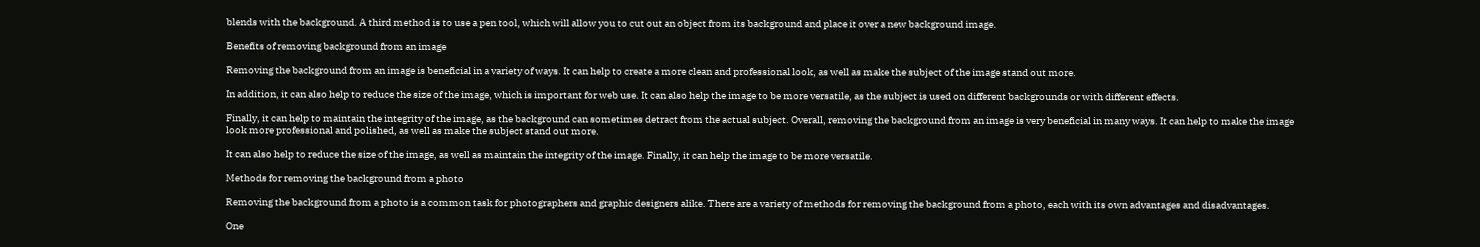blends with the background. A third method is to use a pen tool, which will allow you to cut out an object from its background and place it over a new background image.

Benefits of removing background from an image

Removing the background from an image is beneficial in a variety of ways. It can help to create a more clean and professional look, as well as make the subject of the image stand out more.

In addition, it can also help to reduce the size of the image, which is important for web use. It can also help the image to be more versatile, as the subject is used on different backgrounds or with different effects.

Finally, it can help to maintain the integrity of the image, as the background can sometimes detract from the actual subject. Overall, removing the background from an image is very beneficial in many ways. It can help to make the image look more professional and polished, as well as make the subject stand out more.

It can also help to reduce the size of the image, as well as maintain the integrity of the image. Finally, it can help the image to be more versatile.

Methods for removing the background from a photo

Removing the background from a photo is a common task for photographers and graphic designers alike. There are a variety of methods for removing the background from a photo, each with its own advantages and disadvantages.

One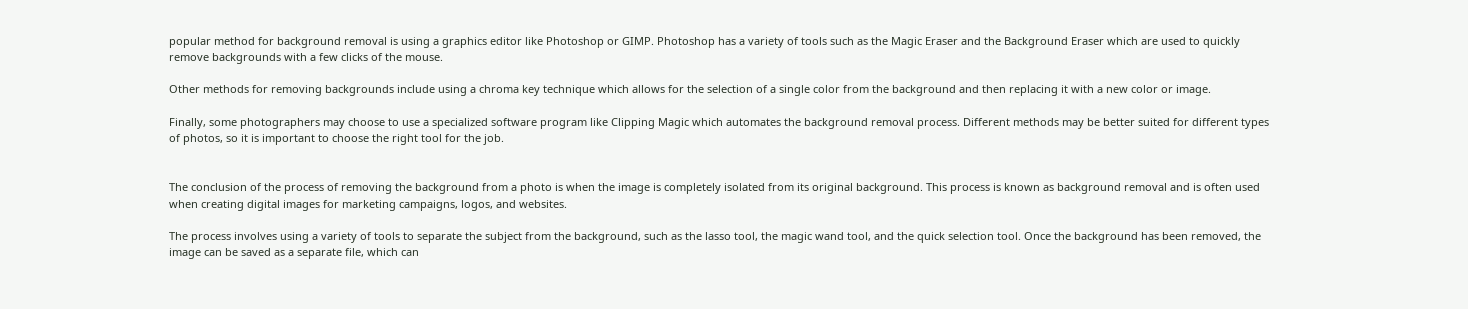popular method for background removal is using a graphics editor like Photoshop or GIMP. Photoshop has a variety of tools such as the Magic Eraser and the Background Eraser which are used to quickly remove backgrounds with a few clicks of the mouse.

Other methods for removing backgrounds include using a chroma key technique which allows for the selection of a single color from the background and then replacing it with a new color or image.

Finally, some photographers may choose to use a specialized software program like Clipping Magic which automates the background removal process. Different methods may be better suited for different types of photos, so it is important to choose the right tool for the job.


The conclusion of the process of removing the background from a photo is when the image is completely isolated from its original background. This process is known as background removal and is often used when creating digital images for marketing campaigns, logos, and websites.

The process involves using a variety of tools to separate the subject from the background, such as the lasso tool, the magic wand tool, and the quick selection tool. Once the background has been removed, the image can be saved as a separate file, which can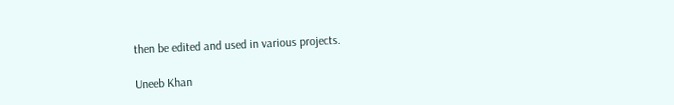then be edited and used in various projects.

Uneeb Khan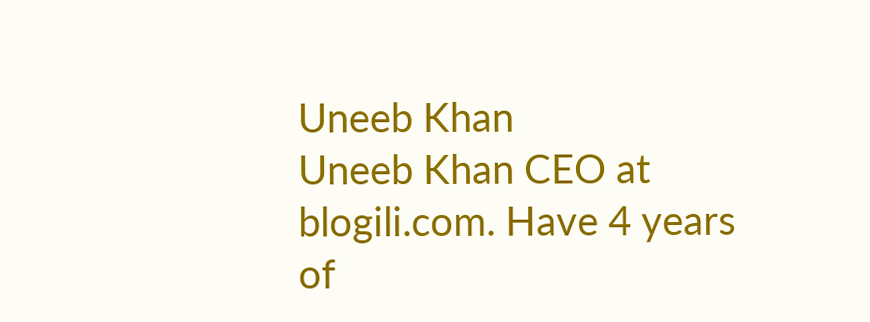Uneeb Khan
Uneeb Khan CEO at blogili.com. Have 4 years of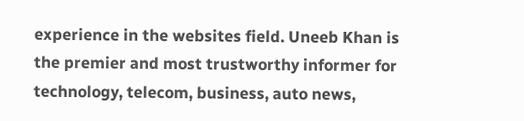experience in the websites field. Uneeb Khan is the premier and most trustworthy informer for technology, telecom, business, auto news,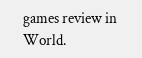games review in World.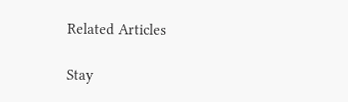Related Articles

Stay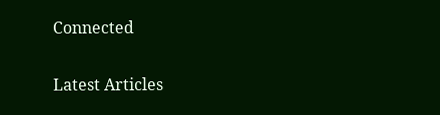Connected


Latest Articles